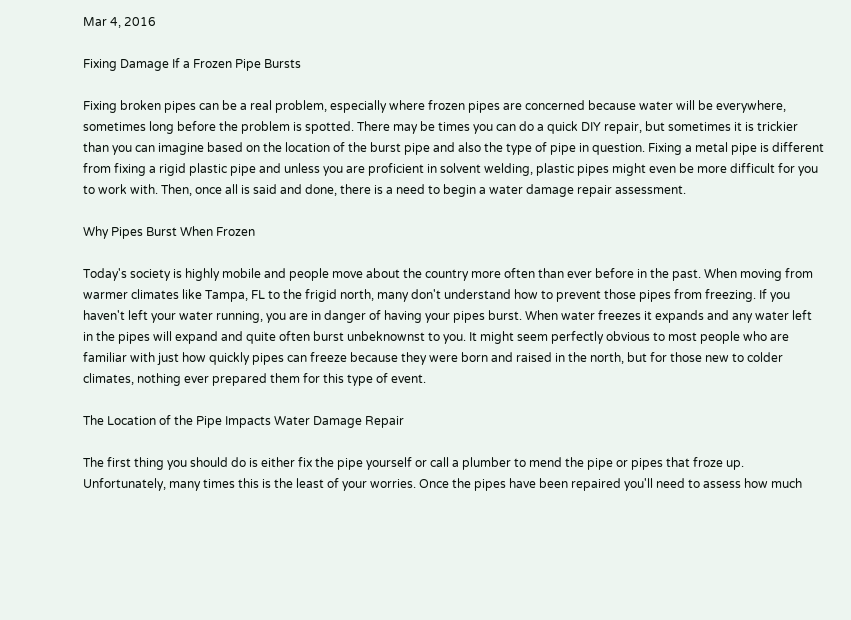Mar 4, 2016

Fixing Damage If a Frozen Pipe Bursts

Fixing broken pipes can be a real problem, especially where frozen pipes are concerned because water will be everywhere, sometimes long before the problem is spotted. There may be times you can do a quick DIY repair, but sometimes it is trickier than you can imagine based on the location of the burst pipe and also the type of pipe in question. Fixing a metal pipe is different from fixing a rigid plastic pipe and unless you are proficient in solvent welding, plastic pipes might even be more difficult for you to work with. Then, once all is said and done, there is a need to begin a water damage repair assessment.

Why Pipes Burst When Frozen

Today's society is highly mobile and people move about the country more often than ever before in the past. When moving from warmer climates like Tampa, FL to the frigid north, many don't understand how to prevent those pipes from freezing. If you haven't left your water running, you are in danger of having your pipes burst. When water freezes it expands and any water left in the pipes will expand and quite often burst unbeknownst to you. It might seem perfectly obvious to most people who are familiar with just how quickly pipes can freeze because they were born and raised in the north, but for those new to colder climates, nothing ever prepared them for this type of event.

The Location of the Pipe Impacts Water Damage Repair

The first thing you should do is either fix the pipe yourself or call a plumber to mend the pipe or pipes that froze up. Unfortunately, many times this is the least of your worries. Once the pipes have been repaired you'll need to assess how much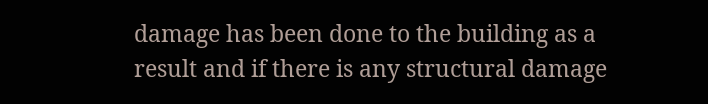damage has been done to the building as a result and if there is any structural damage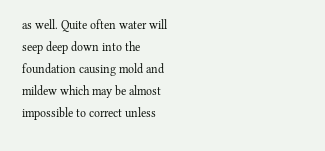as well. Quite often water will seep deep down into the foundation causing mold and mildew which may be almost impossible to correct unless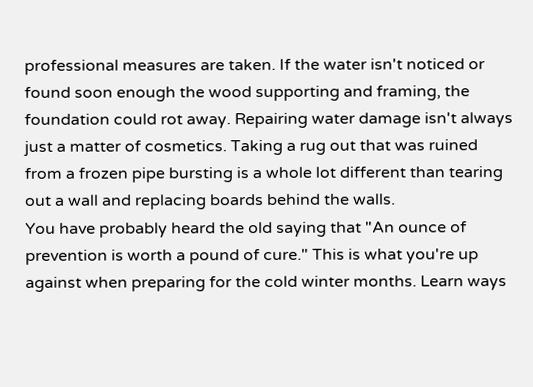professional measures are taken. If the water isn't noticed or found soon enough the wood supporting and framing, the foundation could rot away. Repairing water damage isn't always just a matter of cosmetics. Taking a rug out that was ruined from a frozen pipe bursting is a whole lot different than tearing out a wall and replacing boards behind the walls.
You have probably heard the old saying that "An ounce of prevention is worth a pound of cure." This is what you're up against when preparing for the cold winter months. Learn ways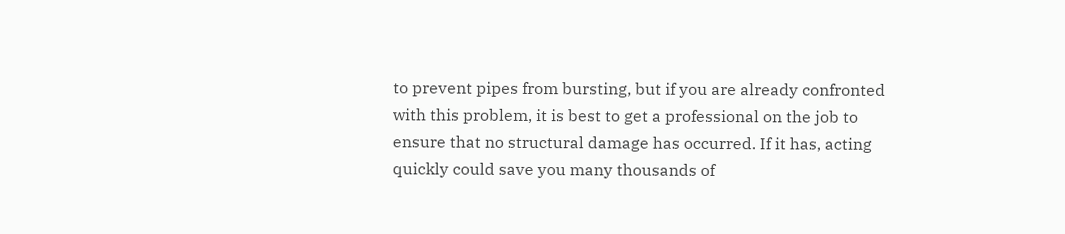to prevent pipes from bursting, but if you are already confronted with this problem, it is best to get a professional on the job to ensure that no structural damage has occurred. If it has, acting quickly could save you many thousands of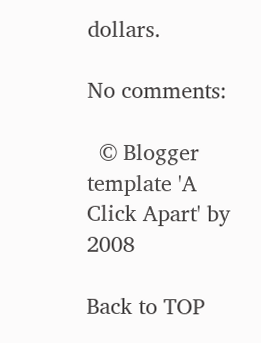dollars.

No comments:

  © Blogger template 'A Click Apart' by 2008

Back to TOP